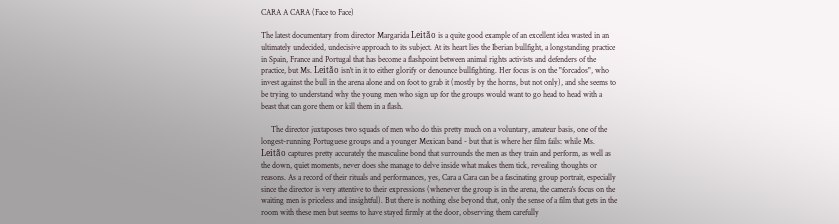CARA A CARA (Face to Face)

The latest documentary from director Margarida Leitão is a quite good example of an excellent idea wasted in an ultimately undecided, undecisive approach to its subject. At its heart lies the Iberian bullfight, a longstanding practice in Spain, France and Portugal that has become a flashpoint between animal rights activists and defenders of the practice, but Ms. Leitão isn't in it to either glorify or denounce bullfighting. Her focus is on the "forcados", who invest against the bull in the arena alone and on foot to grab it (mostly by the horns, but not only), and she seems to be trying to understand why the young men who sign up for the groups would want to go head to head with a beast that can gore them or kill them in a flash.

     The director juxtaposes two squads of men who do this pretty much on a voluntary, amateur basis, one of the longest-running Portuguese groups and a younger Mexican band - but that is where her film fails: while Ms. Leitão captures pretty accurately the masculine bond that surrounds the men as they train and perform, as well as the down, quiet moments, never does she manage to delve inside what makes them tick, revealing thoughts or reasons. As a record of their rituals and performances, yes, Cara a Cara can be a fascinating group portrait, especially since the director is very attentive to their expressions (whenever the group is in the arena, the camera's focus on the waiting men is priceless and insightful). But there is nothing else beyond that, only the sense of a film that gets in the room with these men but seems to have stayed firmly at the door, observing them carefully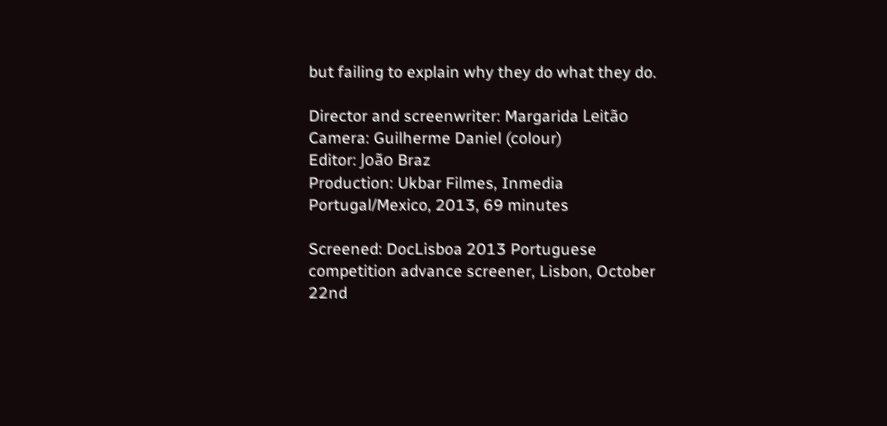but failing to explain why they do what they do.

Director and screenwriter: Margarida Leitão
Camera: Guilherme Daniel (colour)
Editor: João Braz
Production: Ukbar Filmes, Inmedia
Portugal/Mexico, 2013, 69 minutes

Screened: DocLisboa 2013 Portuguese competition advance screener, Lisbon, October 22nd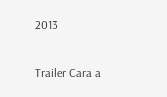2013

Trailer Cara a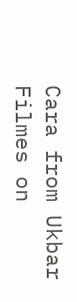Cara from Ukbar Filmes on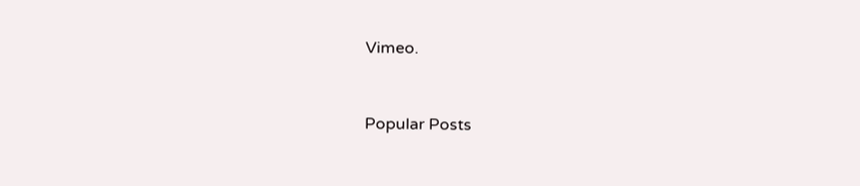Vimeo.


Popular Posts